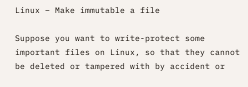Linux – Make immutable a file

Suppose you want to write-protect some important files on Linux, so that they cannot be deleted or tampered with by accident or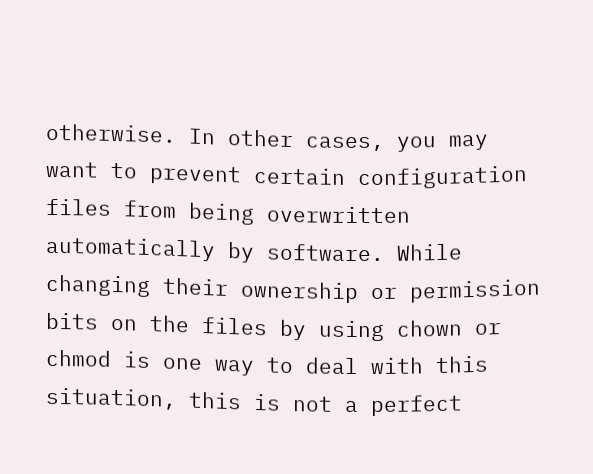otherwise. In other cases, you may want to prevent certain configuration files from being overwritten automatically by software. While changing their ownership or permission bits on the files by using chown or chmod is one way to deal with this situation, this is not a perfect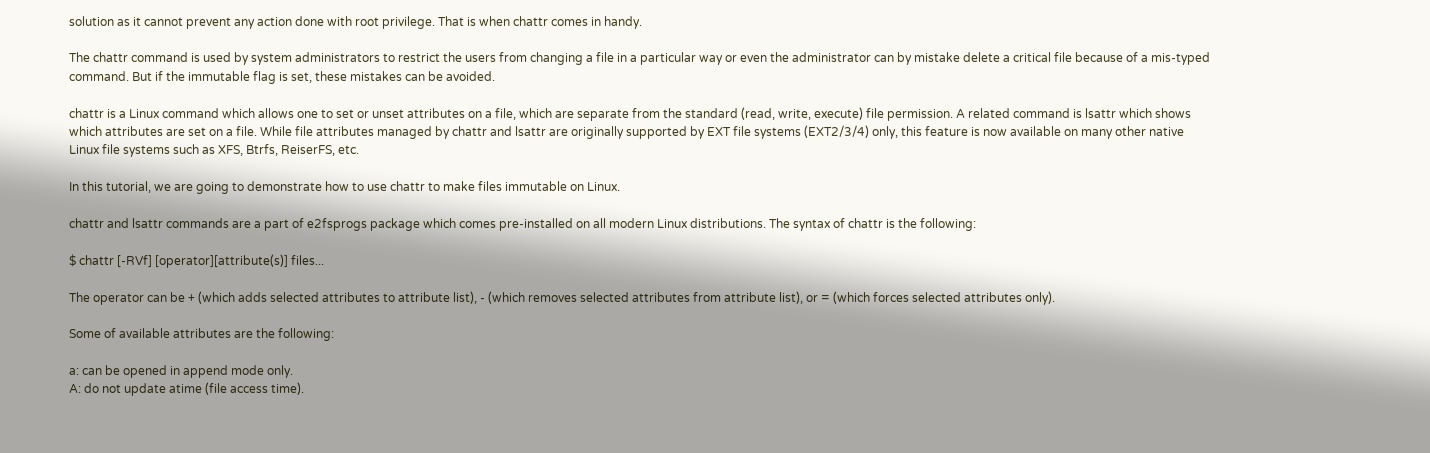solution as it cannot prevent any action done with root privilege. That is when chattr comes in handy.

The chattr command is used by system administrators to restrict the users from changing a file in a particular way or even the administrator can by mistake delete a critical file because of a mis-typed command. But if the immutable flag is set, these mistakes can be avoided.

chattr is a Linux command which allows one to set or unset attributes on a file, which are separate from the standard (read, write, execute) file permission. A related command is lsattr which shows which attributes are set on a file. While file attributes managed by chattr and lsattr are originally supported by EXT file systems (EXT2/3/4) only, this feature is now available on many other native Linux file systems such as XFS, Btrfs, ReiserFS, etc.

In this tutorial, we are going to demonstrate how to use chattr to make files immutable on Linux.

chattr and lsattr commands are a part of e2fsprogs package which comes pre-installed on all modern Linux distributions. The syntax of chattr is the following:

$ chattr [-RVf] [operator][attribute(s)] files...

The operator can be + (which adds selected attributes to attribute list), - (which removes selected attributes from attribute list), or = (which forces selected attributes only).

Some of available attributes are the following:

a: can be opened in append mode only.
A: do not update atime (file access time).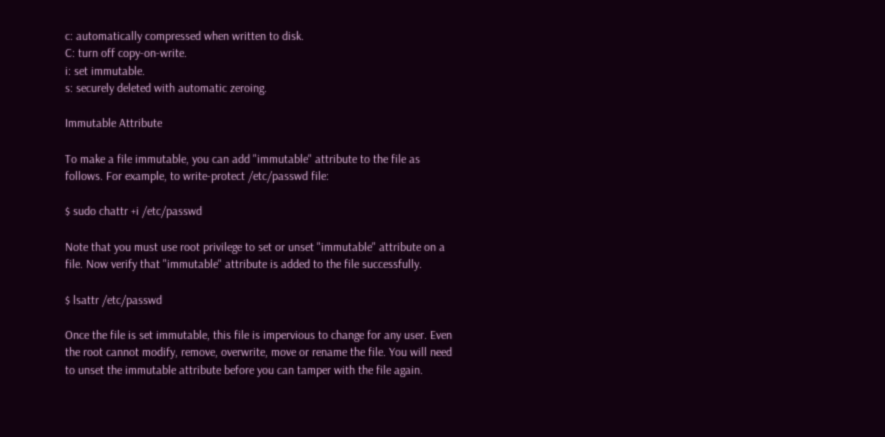c: automatically compressed when written to disk.
C: turn off copy-on-write.
i: set immutable.
s: securely deleted with automatic zeroing.

Immutable Attribute

To make a file immutable, you can add "immutable" attribute to the file as follows. For example, to write-protect /etc/passwd file:

$ sudo chattr +i /etc/passwd

Note that you must use root privilege to set or unset "immutable" attribute on a file. Now verify that "immutable" attribute is added to the file successfully.

$ lsattr /etc/passwd

Once the file is set immutable, this file is impervious to change for any user. Even the root cannot modify, remove, overwrite, move or rename the file. You will need to unset the immutable attribute before you can tamper with the file again.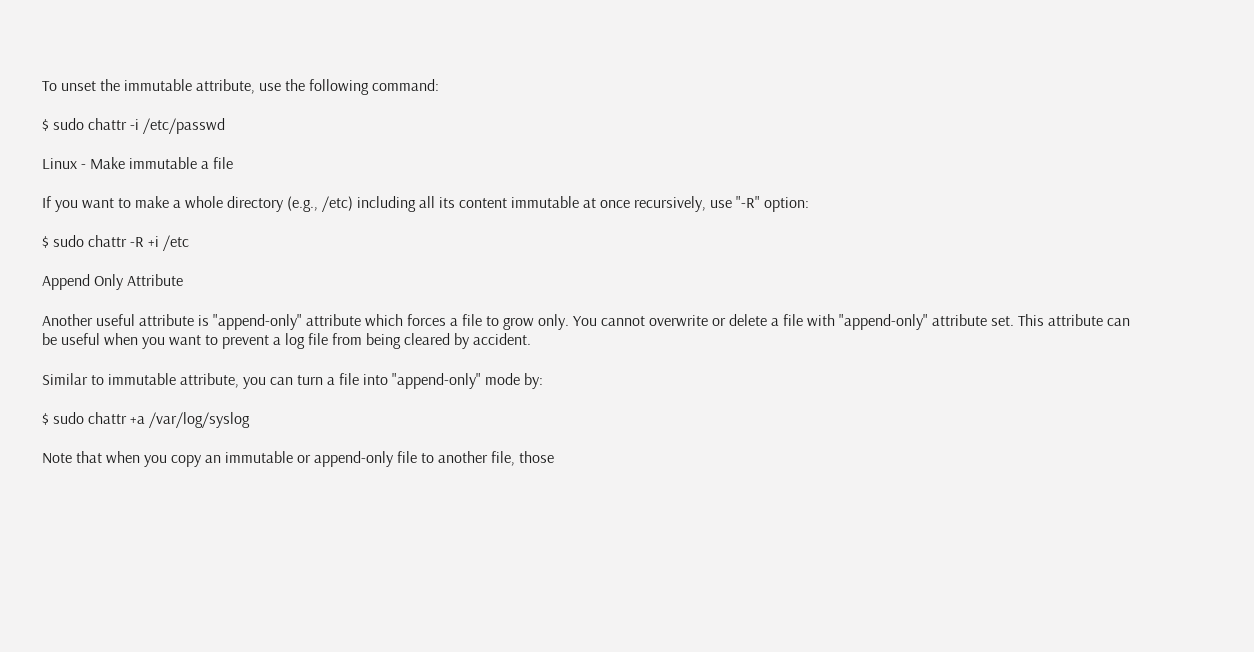To unset the immutable attribute, use the following command:

$ sudo chattr -i /etc/passwd

Linux - Make immutable a file

If you want to make a whole directory (e.g., /etc) including all its content immutable at once recursively, use "-R" option:

$ sudo chattr -R +i /etc

Append Only Attribute

Another useful attribute is "append-only" attribute which forces a file to grow only. You cannot overwrite or delete a file with "append-only" attribute set. This attribute can be useful when you want to prevent a log file from being cleared by accident.

Similar to immutable attribute, you can turn a file into "append-only" mode by:

$ sudo chattr +a /var/log/syslog

Note that when you copy an immutable or append-only file to another file, those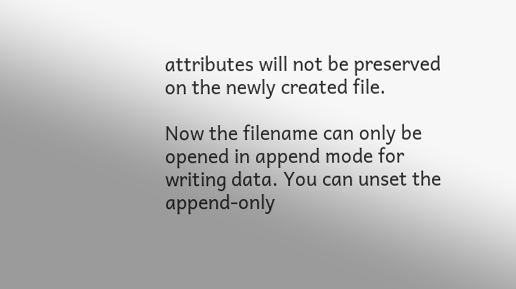attributes will not be preserved on the newly created file.

Now the filename can only be opened in append mode for writing data. You can unset the append-only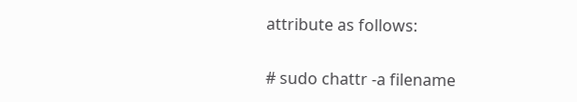attribute as follows:

# sudo chattr -a filename